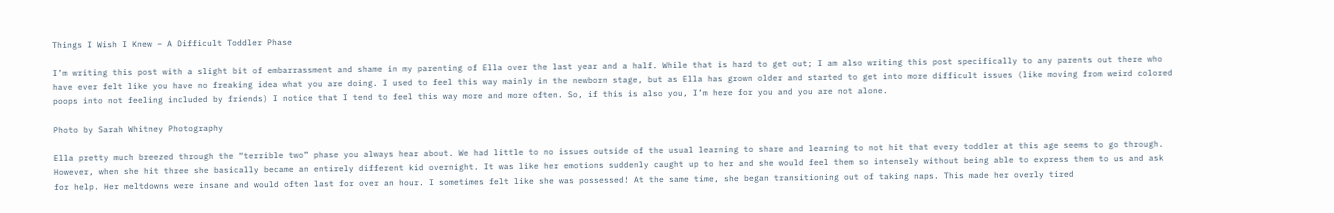Things I Wish I Knew – A Difficult Toddler Phase

I’m writing this post with a slight bit of embarrassment and shame in my parenting of Ella over the last year and a half. While that is hard to get out; I am also writing this post specifically to any parents out there who have ever felt like you have no freaking idea what you are doing. I used to feel this way mainly in the newborn stage, but as Ella has grown older and started to get into more difficult issues (like moving from weird colored poops into not feeling included by friends) I notice that I tend to feel this way more and more often. So, if this is also you, I’m here for you and you are not alone.

Photo by Sarah Whitney Photography

Ella pretty much breezed through the “terrible two” phase you always hear about. We had little to no issues outside of the usual learning to share and learning to not hit that every toddler at this age seems to go through. However, when she hit three she basically became an entirely different kid overnight. It was like her emotions suddenly caught up to her and she would feel them so intensely without being able to express them to us and ask for help. Her meltdowns were insane and would often last for over an hour. I sometimes felt like she was possessed! At the same time, she began transitioning out of taking naps. This made her overly tired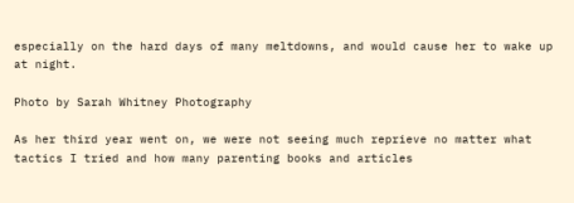especially on the hard days of many meltdowns, and would cause her to wake up at night.

Photo by Sarah Whitney Photography

As her third year went on, we were not seeing much reprieve no matter what tactics I tried and how many parenting books and articles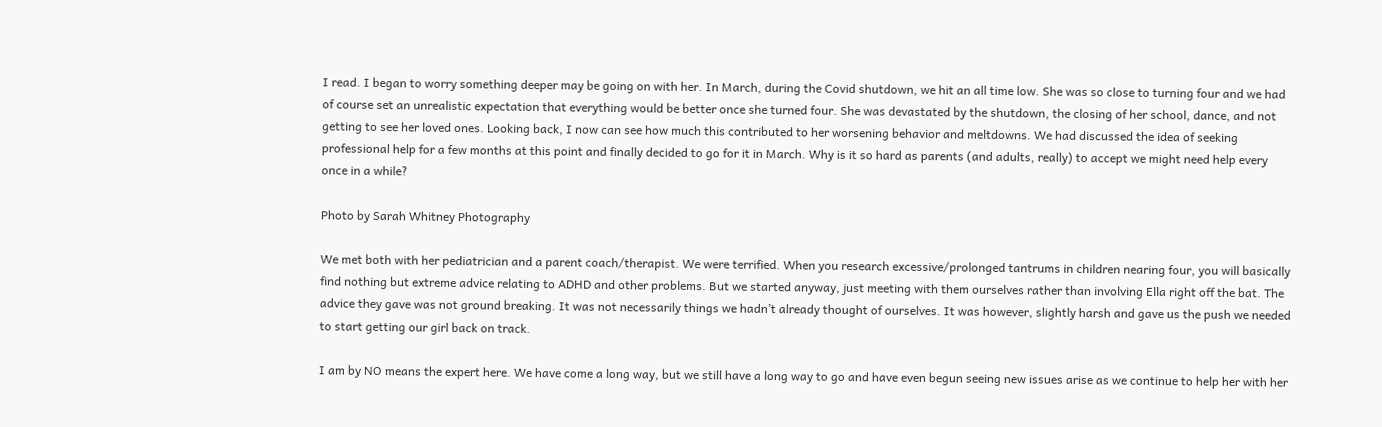I read. I began to worry something deeper may be going on with her. In March, during the Covid shutdown, we hit an all time low. She was so close to turning four and we had of course set an unrealistic expectation that everything would be better once she turned four. She was devastated by the shutdown, the closing of her school, dance, and not getting to see her loved ones. Looking back, I now can see how much this contributed to her worsening behavior and meltdowns. We had discussed the idea of seeking professional help for a few months at this point and finally decided to go for it in March. Why is it so hard as parents (and adults, really) to accept we might need help every once in a while?

Photo by Sarah Whitney Photography

We met both with her pediatrician and a parent coach/therapist. We were terrified. When you research excessive/prolonged tantrums in children nearing four, you will basically find nothing but extreme advice relating to ADHD and other problems. But we started anyway, just meeting with them ourselves rather than involving Ella right off the bat. The advice they gave was not ground breaking. It was not necessarily things we hadn’t already thought of ourselves. It was however, slightly harsh and gave us the push we needed to start getting our girl back on track.

I am by NO means the expert here. We have come a long way, but we still have a long way to go and have even begun seeing new issues arise as we continue to help her with her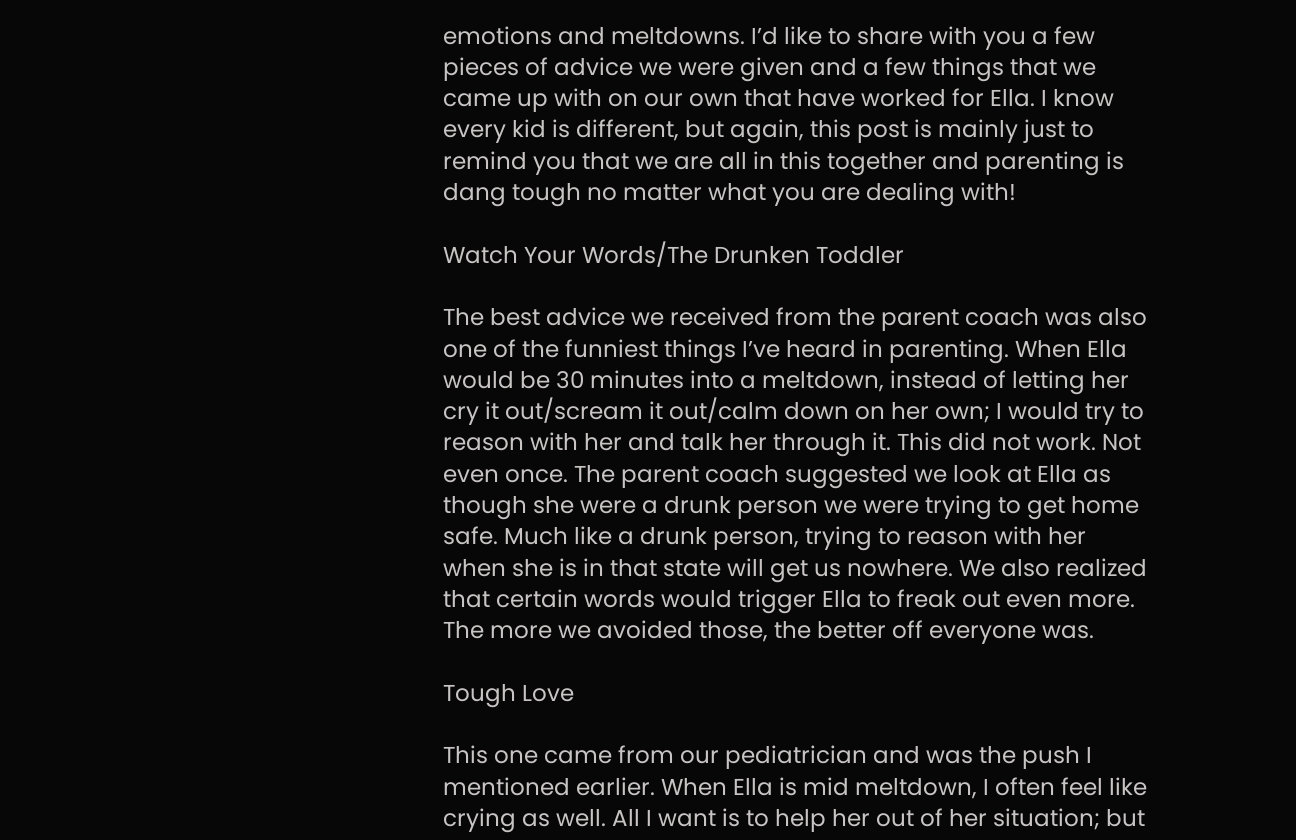emotions and meltdowns. I’d like to share with you a few pieces of advice we were given and a few things that we came up with on our own that have worked for Ella. I know every kid is different, but again, this post is mainly just to remind you that we are all in this together and parenting is dang tough no matter what you are dealing with!

Watch Your Words/The Drunken Toddler

The best advice we received from the parent coach was also one of the funniest things I’ve heard in parenting. When Ella would be 30 minutes into a meltdown, instead of letting her cry it out/scream it out/calm down on her own; I would try to reason with her and talk her through it. This did not work. Not even once. The parent coach suggested we look at Ella as though she were a drunk person we were trying to get home safe. Much like a drunk person, trying to reason with her when she is in that state will get us nowhere. We also realized that certain words would trigger Ella to freak out even more. The more we avoided those, the better off everyone was.

Tough Love

This one came from our pediatrician and was the push I mentioned earlier. When Ella is mid meltdown, I often feel like crying as well. All I want is to help her out of her situation; but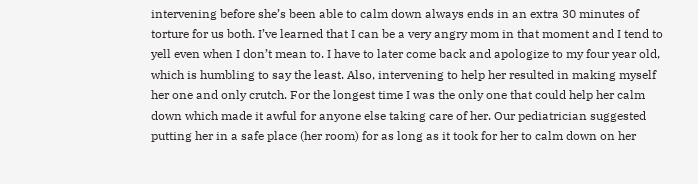intervening before she’s been able to calm down always ends in an extra 30 minutes of torture for us both. I’ve learned that I can be a very angry mom in that moment and I tend to yell even when I don’t mean to. I have to later come back and apologize to my four year old, which is humbling to say the least. Also, intervening to help her resulted in making myself her one and only crutch. For the longest time I was the only one that could help her calm down which made it awful for anyone else taking care of her. Our pediatrician suggested putting her in a safe place (her room) for as long as it took for her to calm down on her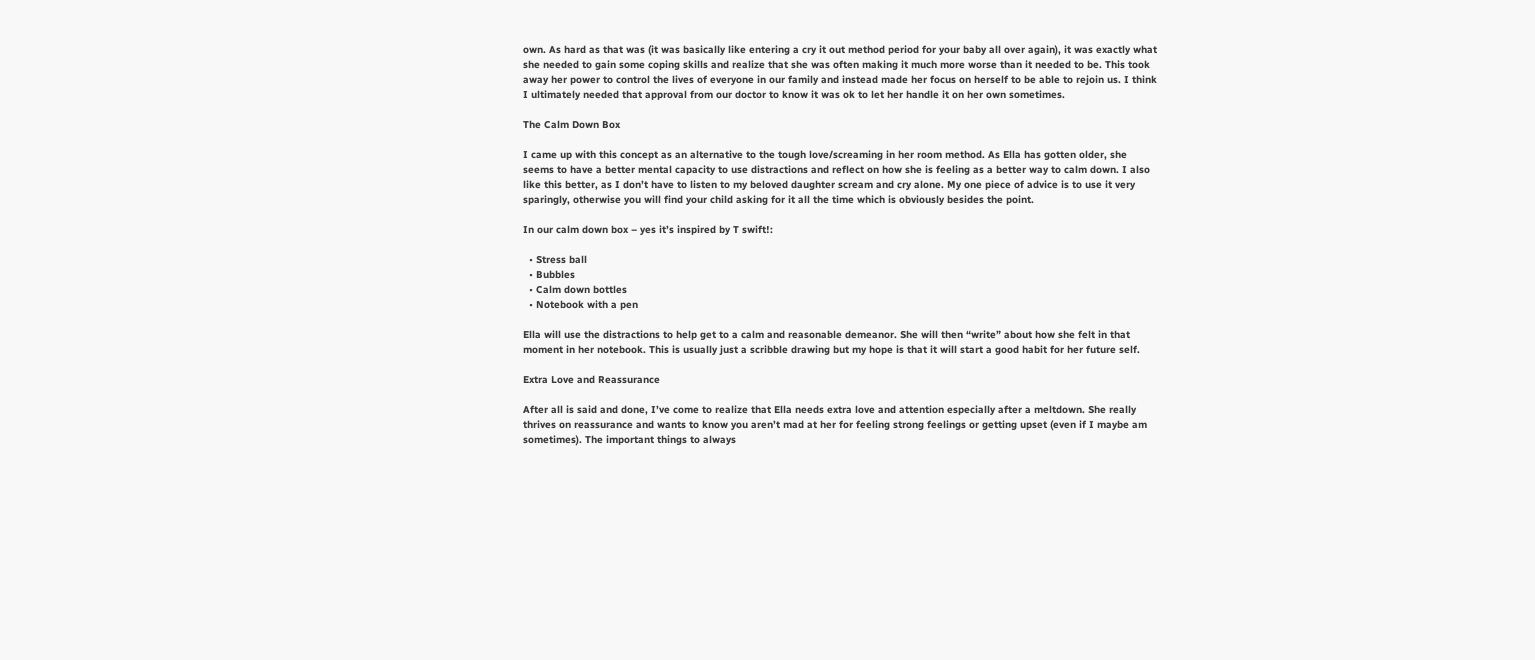own. As hard as that was (it was basically like entering a cry it out method period for your baby all over again), it was exactly what she needed to gain some coping skills and realize that she was often making it much more worse than it needed to be. This took away her power to control the lives of everyone in our family and instead made her focus on herself to be able to rejoin us. I think I ultimately needed that approval from our doctor to know it was ok to let her handle it on her own sometimes.

The Calm Down Box

I came up with this concept as an alternative to the tough love/screaming in her room method. As Ella has gotten older, she seems to have a better mental capacity to use distractions and reflect on how she is feeling as a better way to calm down. I also like this better, as I don’t have to listen to my beloved daughter scream and cry alone. My one piece of advice is to use it very sparingly, otherwise you will find your child asking for it all the time which is obviously besides the point.

In our calm down box – yes it’s inspired by T swift!:

  • Stress ball
  • Bubbles
  • Calm down bottles
  • Notebook with a pen

Ella will use the distractions to help get to a calm and reasonable demeanor. She will then “write” about how she felt in that moment in her notebook. This is usually just a scribble drawing but my hope is that it will start a good habit for her future self.

Extra Love and Reassurance

After all is said and done, I’ve come to realize that Ella needs extra love and attention especially after a meltdown. She really thrives on reassurance and wants to know you aren’t mad at her for feeling strong feelings or getting upset (even if I maybe am sometimes). The important things to always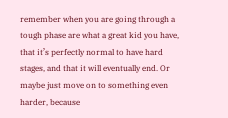remember when you are going through a tough phase are what a great kid you have, that it’s perfectly normal to have hard stages, and that it will eventually end. Or maybe just move on to something even harder, because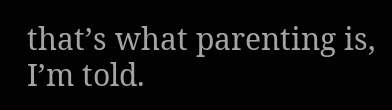that’s what parenting is, I’m told.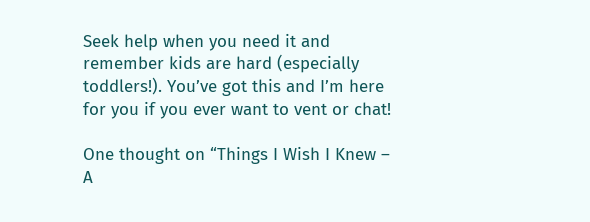Seek help when you need it and remember kids are hard (especially toddlers!). You’ve got this and I’m here for you if you ever want to vent or chat!

One thought on “Things I Wish I Knew – A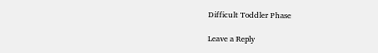Difficult Toddler Phase

Leave a Reply